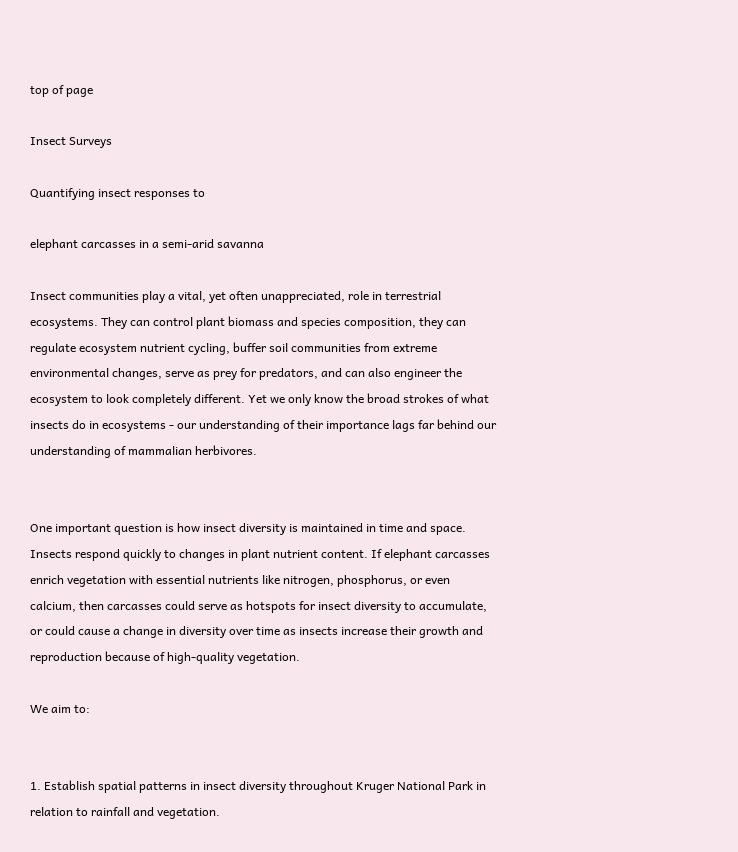top of page

Insect Surveys

Quantifying insect responses to

elephant carcasses in a semi-arid savanna

Insect communities play a vital, yet often unappreciated, role in terrestrial ecosystems. They can control plant biomass and species composition, they can regulate ecosystem nutrient cycling, buffer soil communities from extreme environmental changes, serve as prey for predators, and can also engineer the ecosystem to look completely different. Yet we only know the broad strokes of what insects do in ecosystems - our understanding of their importance lags far behind our understanding of mammalian herbivores.


One important question is how insect diversity is maintained in time and space. Insects respond quickly to changes in plant nutrient content. If elephant carcasses enrich vegetation with essential nutrients like nitrogen, phosphorus, or even calcium, then carcasses could serve as hotspots for insect diversity to accumulate, or could cause a change in diversity over time as insects increase their growth and reproduction because of high-quality vegetation.

We aim to:


1. Establish spatial patterns in insect diversity throughout Kruger National Park in relation to rainfall and vegetation.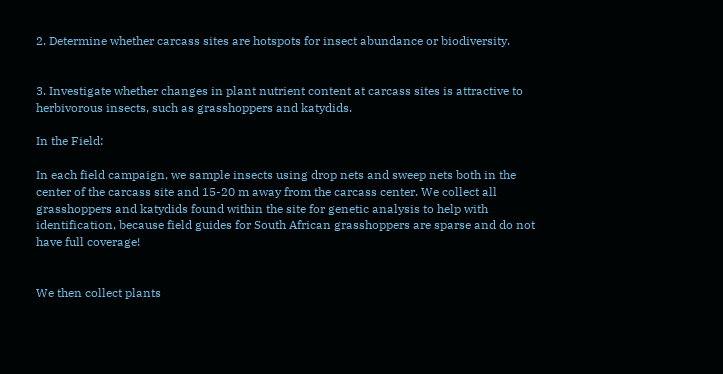2. Determine whether carcass sites are hotspots for insect abundance or biodiversity.


3. Investigate whether changes in plant nutrient content at carcass sites is attractive to herbivorous insects, such as grasshoppers and katydids.

In the Field:

In each field campaign, we sample insects using drop nets and sweep nets both in the center of the carcass site and 15-20 m away from the carcass center. We collect all grasshoppers and katydids found within the site for genetic analysis to help with identification, because field guides for South African grasshoppers are sparse and do not have full coverage!


We then collect plants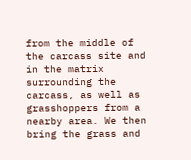from the middle of the carcass site and in the matrix surrounding the carcass, as well as grasshoppers from a nearby area. We then bring the grass and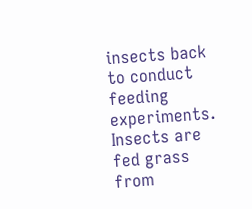insects back to conduct feeding experiments. Insects are fed grass from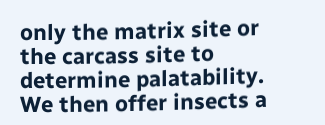only the matrix site or the carcass site to determine palatability. We then offer insects a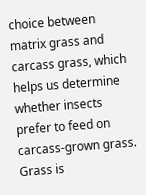choice between matrix grass and carcass grass, which helps us determine whether insects prefer to feed on carcass-grown grass. Grass is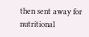then sent away for nutritional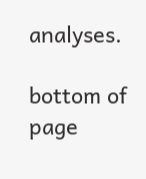analyses.

bottom of page